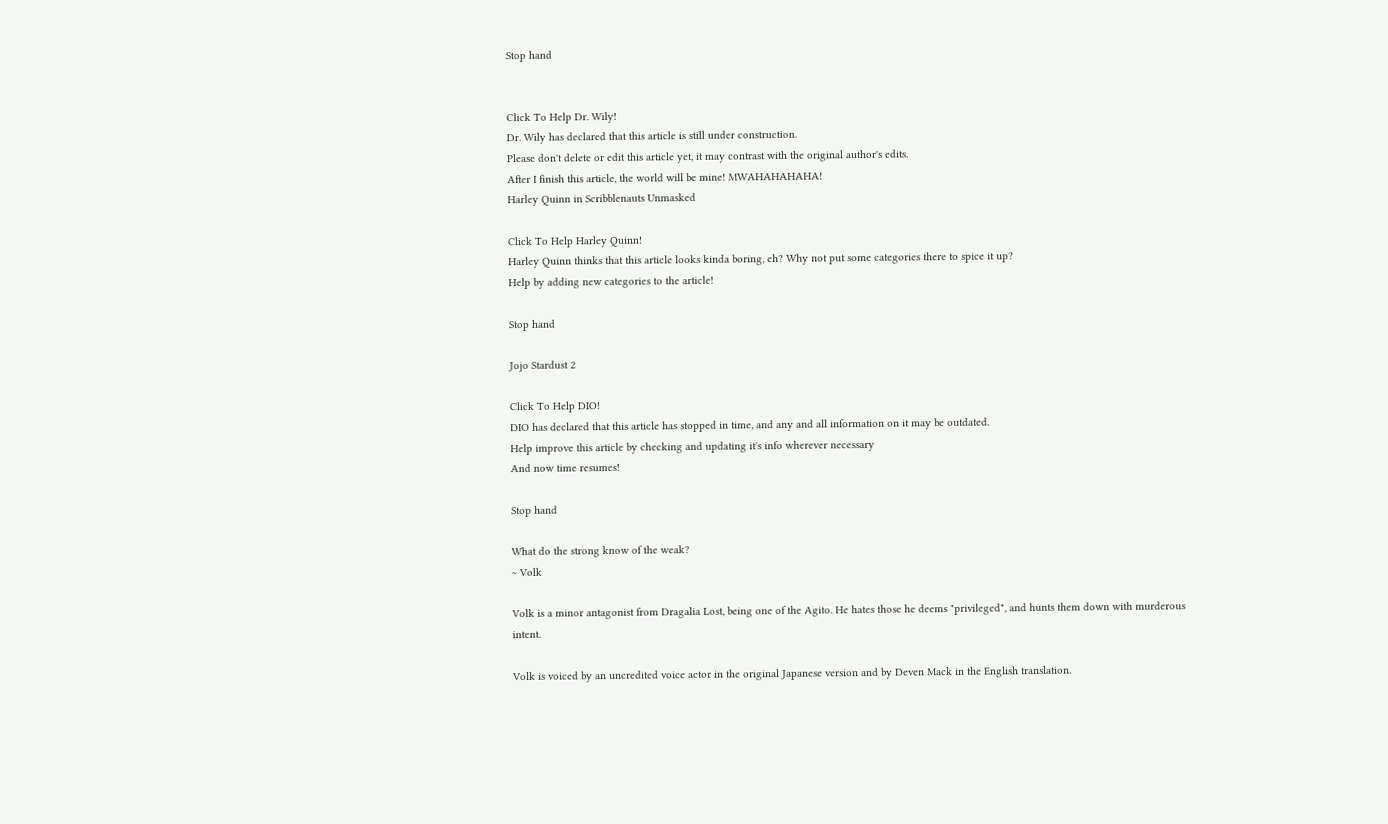Stop hand


Click To Help Dr. Wily!
Dr. Wily has declared that this article is still under construction.
Please don't delete or edit this article yet, it may contrast with the original author's edits.
After I finish this article, the world will be mine! MWAHAHAHAHA!
Harley Quinn in Scribblenauts Unmasked

Click To Help Harley Quinn!
Harley Quinn thinks that this article looks kinda boring, eh? Why not put some categories there to spice it up?
Help by adding new categories to the article!

Stop hand

Jojo Stardust 2

Click To Help DIO!
DIO has declared that this article has stopped in time, and any and all information on it may be outdated.
Help improve this article by checking and updating it's info wherever necessary
And now time resumes!

Stop hand

What do the strong know of the weak?
~ Volk

Volk is a minor antagonist from Dragalia Lost, being one of the Agito. He hates those he deems "privileged", and hunts them down with murderous intent.

Volk is voiced by an uncredited voice actor in the original Japanese version and by Deven Mack in the English translation.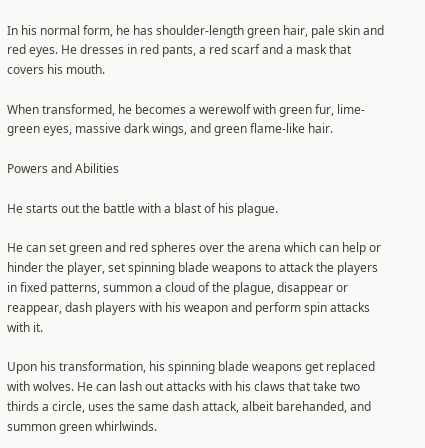In his normal form, he has shoulder-length green hair, pale skin and red eyes. He dresses in red pants, a red scarf and a mask that covers his mouth.

When transformed, he becomes a werewolf with green fur, lime-green eyes, massive dark wings, and green flame-like hair.

Powers and Abilities

He starts out the battle with a blast of his plague.

He can set green and red spheres over the arena which can help or hinder the player, set spinning blade weapons to attack the players in fixed patterns, summon a cloud of the plague, disappear or reappear, dash players with his weapon and perform spin attacks with it.

Upon his transformation, his spinning blade weapons get replaced with wolves. He can lash out attacks with his claws that take two thirds a circle, uses the same dash attack, albeit barehanded, and summon green whirlwinds.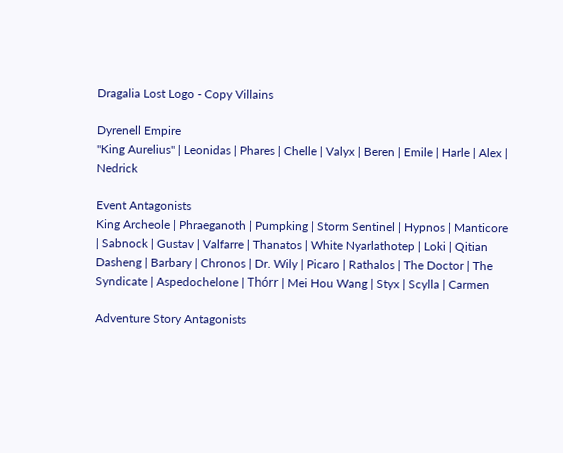Dragalia Lost Logo - Copy Villains

Dyrenell Empire
"King Aurelius" | Leonidas | Phares | Chelle | Valyx | Beren | Emile | Harle | Alex | Nedrick

Event Antagonists
King Archeole | Phraeganoth | Pumpking | Storm Sentinel | Hypnos | Manticore | Sabnock | Gustav | Valfarre | Thanatos | White Nyarlathotep | Loki | Qitian Dasheng | Barbary | Chronos | Dr. Wily | Picaro | Rathalos | The Doctor | The Syndicate | Aspedochelone | Thórr | Mei Hou Wang | Styx | Scylla | Carmen

Adventure Story Antagonists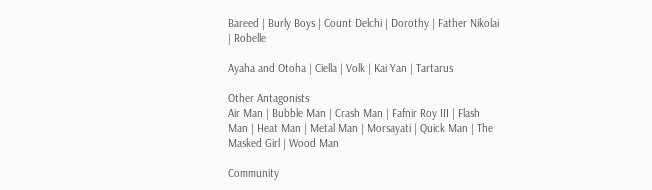Bareed | Burly Boys | Count Delchi | Dorothy | Father Nikolai | Robelle

Ayaha and Otoha | Ciella | Volk | Kai Yan | Tartarus

Other Antagonists
Air Man | Bubble Man | Crash Man | Fafnir Roy III | Flash Man | Heat Man | Metal Man | Morsayati | Quick Man | The Masked Girl | Wood Man

Community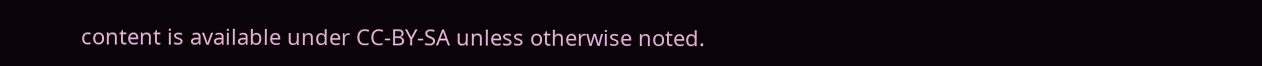content is available under CC-BY-SA unless otherwise noted.